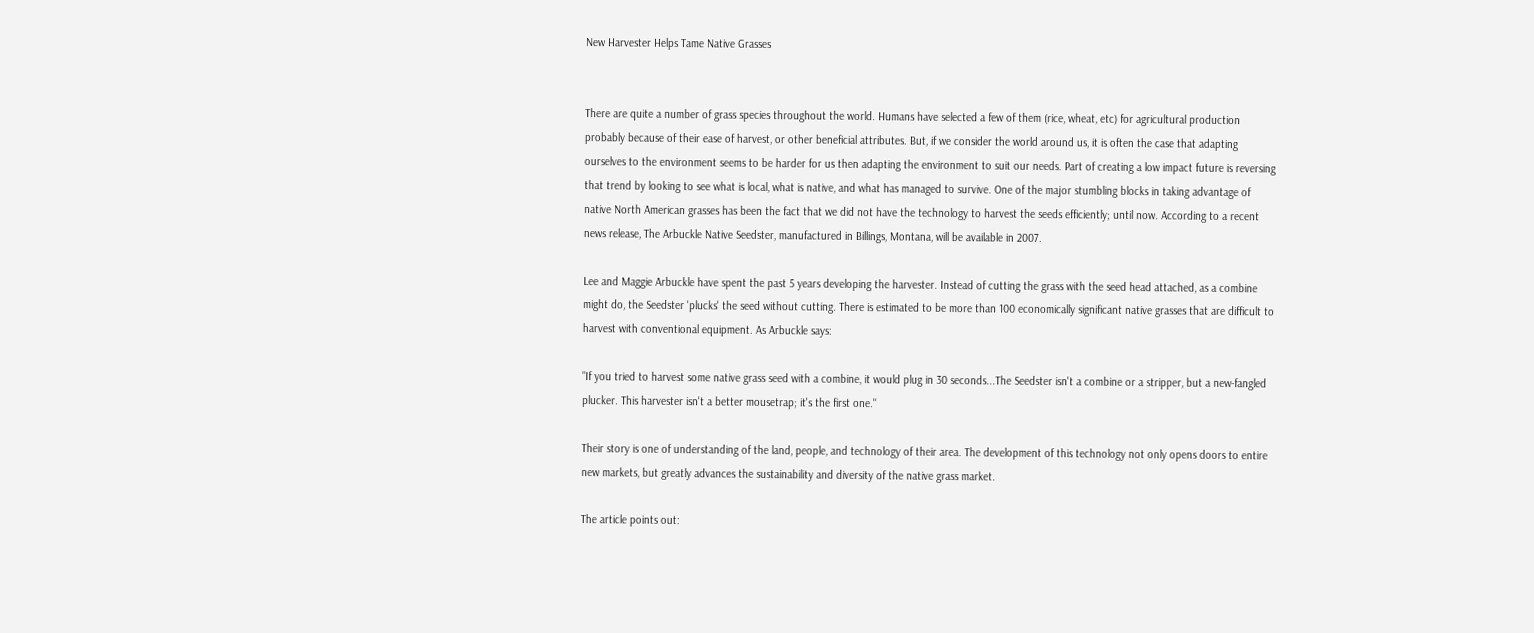New Harvester Helps Tame Native Grasses


There are quite a number of grass species throughout the world. Humans have selected a few of them (rice, wheat, etc) for agricultural production probably because of their ease of harvest, or other beneficial attributes. But, if we consider the world around us, it is often the case that adapting ourselves to the environment seems to be harder for us then adapting the environment to suit our needs. Part of creating a low impact future is reversing that trend by looking to see what is local, what is native, and what has managed to survive. One of the major stumbling blocks in taking advantage of native North American grasses has been the fact that we did not have the technology to harvest the seeds efficiently; until now. According to a recent news release, The Arbuckle Native Seedster, manufactured in Billings, Montana, will be available in 2007.

Lee and Maggie Arbuckle have spent the past 5 years developing the harvester. Instead of cutting the grass with the seed head attached, as a combine might do, the Seedster 'plucks' the seed without cutting. There is estimated to be more than 100 economically significant native grasses that are difficult to harvest with conventional equipment. As Arbuckle says:

"If you tried to harvest some native grass seed with a combine, it would plug in 30 seconds...The Seedster isn't a combine or a stripper, but a new-fangled plucker. This harvester isn't a better mousetrap; it's the first one."

Their story is one of understanding of the land, people, and technology of their area. The development of this technology not only opens doors to entire new markets, but greatly advances the sustainability and diversity of the native grass market.

The article points out: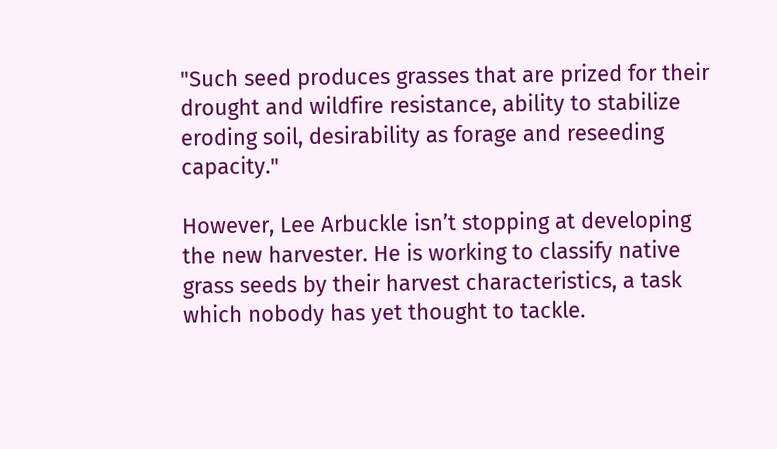"Such seed produces grasses that are prized for their drought and wildfire resistance, ability to stabilize eroding soil, desirability as forage and reseeding capacity."

However, Lee Arbuckle isn’t stopping at developing the new harvester. He is working to classify native grass seeds by their harvest characteristics, a task which nobody has yet thought to tackle.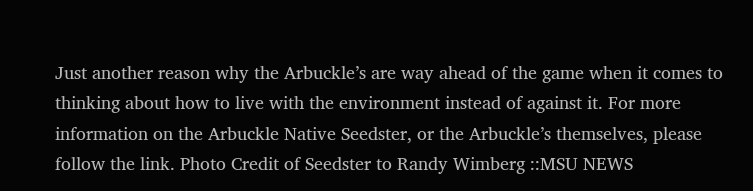Just another reason why the Arbuckle’s are way ahead of the game when it comes to thinking about how to live with the environment instead of against it. For more information on the Arbuckle Native Seedster, or the Arbuckle’s themselves, please follow the link. Photo Credit of Seedster to Randy Wimberg ::MSU NEWS